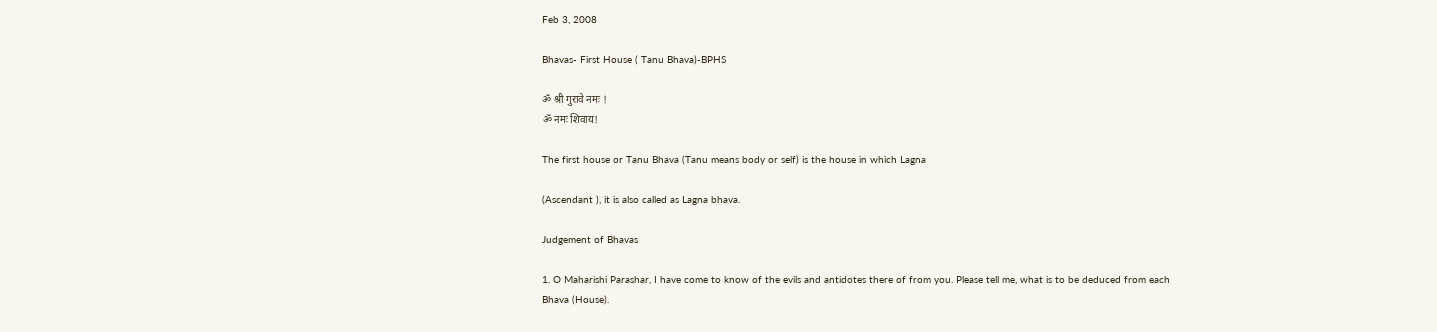Feb 3, 2008

Bhavas- First House ( Tanu Bhava)-BPHS

ॐ श्री गुरावे नमः !
ॐ नमः शिवाय!

The first house or Tanu Bhava (Tanu means body or self) is the house in which Lagna

(Ascendant ), it is also called as Lagna bhava.

Judgement of Bhavas

1. O Maharishi Parashar, I have come to know of the evils and antidotes there of from you. Please tell me, what is to be deduced from each Bhava (House).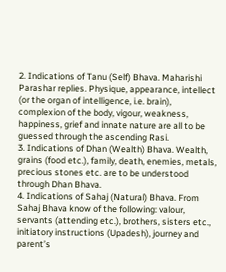2. Indications of Tanu (Self) Bhava. Maharishi Parashar replies. Physique, appearance, intellect (or the organ of intelligence, i.e. brain), complexion of the body, vigour, weakness, happiness, grief and innate nature are all to be guessed through the ascending Rasi.
3. Indications of Dhan (Wealth) Bhava. Wealth, grains (food etc.), family, death, enemies, metals, precious stones etc. are to be understood through Dhan Bhava.
4. Indications of Sahaj (Natural) Bhava. From Sahaj Bhava know of the following: valour, servants (attending etc.), brothers, sisters etc., initiatory instructions (Upadesh), journey and parent’s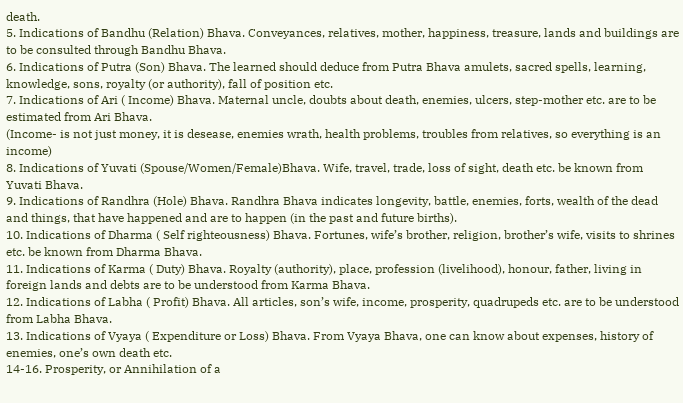death.
5. Indications of Bandhu (Relation) Bhava. Conveyances, relatives, mother, happiness, treasure, lands and buildings are to be consulted through Bandhu Bhava.
6. Indications of Putra (Son) Bhava. The learned should deduce from Putra Bhava amulets, sacred spells, learning, knowledge, sons, royalty (or authority), fall of position etc.
7. Indications of Ari ( Income) Bhava. Maternal uncle, doubts about death, enemies, ulcers, step-mother etc. are to be estimated from Ari Bhava.
(Income- is not just money, it is desease, enemies wrath, health problems, troubles from relatives, so everything is an income)
8. Indications of Yuvati (Spouse/Women/Female)Bhava. Wife, travel, trade, loss of sight, death etc. be known from Yuvati Bhava.
9. Indications of Randhra (Hole) Bhava. Randhra Bhava indicates longevity, battle, enemies, forts, wealth of the dead and things, that have happened and are to happen (in the past and future births).
10. Indications of Dharma ( Self righteousness) Bhava. Fortunes, wife’s brother, religion, brother’s wife, visits to shrines etc. be known from Dharma Bhava.
11. Indications of Karma ( Duty) Bhava. Royalty (authority), place, profession (livelihood), honour, father, living in foreign lands and debts are to be understood from Karma Bhava.
12. Indications of Labha ( Profit) Bhava. All articles, son’s wife, income, prosperity, quadrupeds etc. are to be understood from Labha Bhava.
13. Indications of Vyaya ( Expenditure or Loss) Bhava. From Vyaya Bhava, one can know about expenses, history of enemies, one’s own death etc.
14-16. Prosperity, or Annihilation of a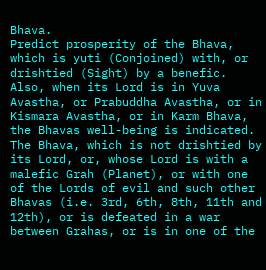Bhava.
Predict prosperity of the Bhava, which is yuti (Conjoined) with, or drishtied (Sight) by a benefic. Also, when its Lord is in Yuva Avastha, or Prabuddha Avastha, or in Kismara Avastha, or in Karm Bhava, the Bhavas well-being is indicated. The Bhava, which is not drishtied by its Lord, or, whose Lord is with a malefic Grah (Planet), or with one of the Lords of evil and such other Bhavas (i.e. 3rd, 6th, 8th, 11th and 12th), or is defeated in a war between Grahas, or is in one of the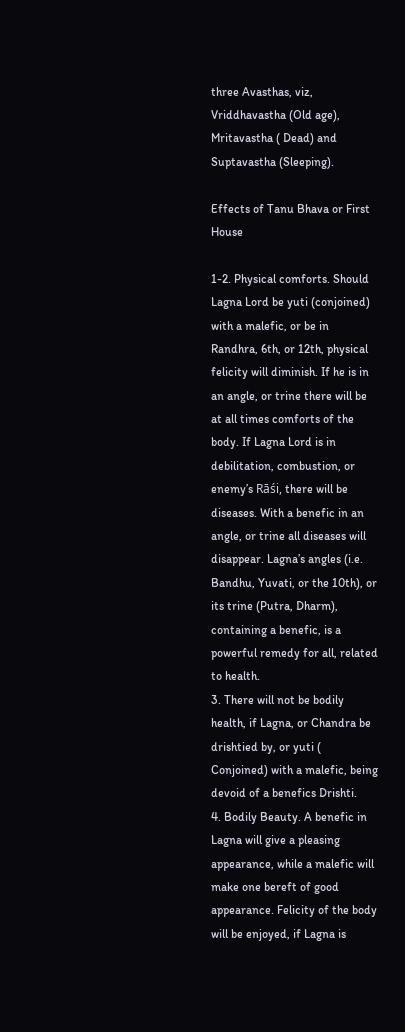three Avasthas, viz, Vriddhavastha (Old age), Mritavastha ( Dead) and Suptavastha (Sleeping).

Effects of Tanu Bhava or First House

1-2. Physical comforts. Should Lagna Lord be yuti (conjoined) with a malefic, or be in Randhra, 6th, or 12th, physical felicity will diminish. If he is in an angle, or trine there will be at all times comforts of the body. If Lagna Lord is in debilitation, combustion, or enemy’s Rāśi, there will be diseases. With a benefic in an angle, or trine all diseases will disappear. Lagna’s angles (i.e. Bandhu, Yuvati, or the 10th), or its trine (Putra, Dharm), containing a benefic, is a powerful remedy for all, related to health.
3. There will not be bodily health, if Lagna, or Chandra be drishtied by, or yuti ( Conjoined) with a malefic, being devoid of a benefics Drishti.
4. Bodily Beauty. A benefic in Lagna will give a pleasing appearance, while a malefic will make one bereft of good appearance. Felicity of the body will be enjoyed, if Lagna is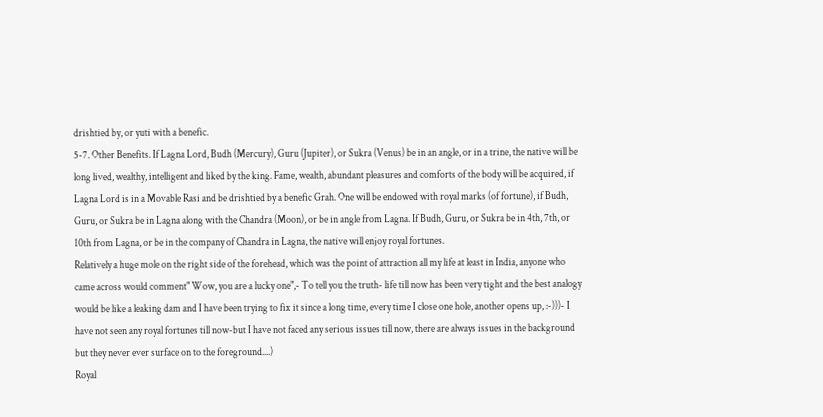drishtied by, or yuti with a benefic.
5-7. Other Benefits. If Lagna Lord, Budh (Mercury), Guru (Jupiter), or Sukra (Venus) be in an angle, or in a trine, the native will be long lived, wealthy, intelligent and liked by the king. Fame, wealth, abundant pleasures and comforts of the body will be acquired, if Lagna Lord is in a Movable Rasi and be drishtied by a benefic Grah. One will be endowed with royal marks (of fortune), if Budh, Guru, or Sukra be in Lagna along with the Chandra (Moon), or be in angle from Lagna. If Budh, Guru, or Sukra be in 4th, 7th, or 10th from Lagna, or be in the company of Chandra in Lagna, the native will enjoy royal fortunes.
Relatively a huge mole on the right side of the forehead, which was the point of attraction all my life at least in India, anyone who came across would comment" Wow, you are a lucky one",- To tell you the truth- life till now has been very tight and the best analogy would be like a leaking dam and I have been trying to fix it since a long time, every time I close one hole, another opens up, :-)))- I have not seen any royal fortunes till now-but I have not faced any serious issues till now, there are always issues in the background but they never ever surface on to the foreground....)
Royal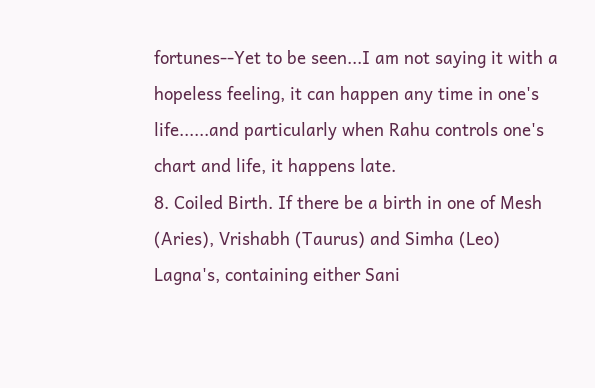fortunes--Yet to be seen...I am not saying it with a hopeless feeling, it can happen any time in one's life......and particularly when Rahu controls one's chart and life, it happens late.
8. Coiled Birth. If there be a birth in one of Mesh (Aries), Vrishabh (Taurus) and Simha (Leo) Lagna's, containing either Sani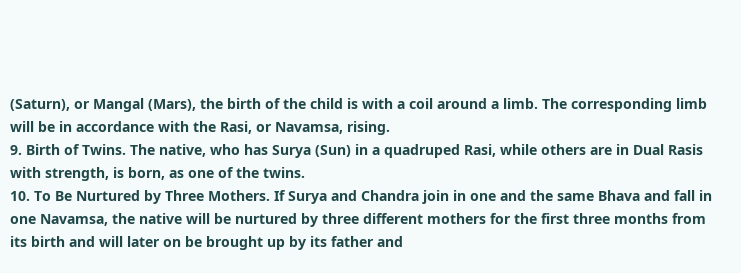(Saturn), or Mangal (Mars), the birth of the child is with a coil around a limb. The corresponding limb will be in accordance with the Rasi, or Navamsa, rising.
9. Birth of Twins. The native, who has Surya (Sun) in a quadruped Rasi, while others are in Dual Rasis with strength, is born, as one of the twins.
10. To Be Nurtured by Three Mothers. If Surya and Chandra join in one and the same Bhava and fall in one Navamsa, the native will be nurtured by three different mothers for the first three months from its birth and will later on be brought up by its father and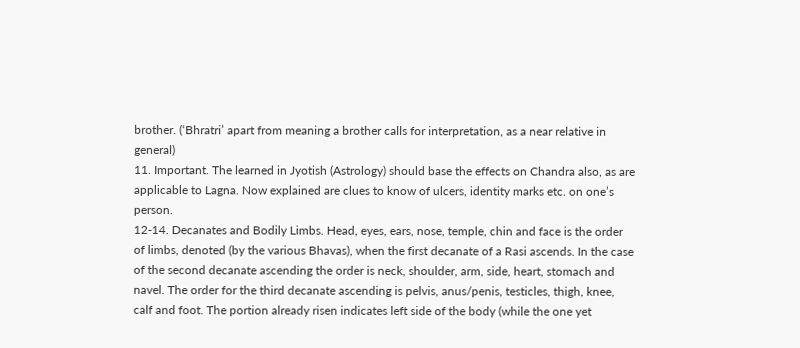brother. (‘Bhratri’ apart from meaning a brother calls for interpretation, as a near relative in general)
11. Important. The learned in Jyotish (Astrology) should base the effects on Chandra also, as are applicable to Lagna. Now explained are clues to know of ulcers, identity marks etc. on one’s person.
12-14. Decanates and Bodily Limbs. Head, eyes, ears, nose, temple, chin and face is the order of limbs, denoted (by the various Bhavas), when the first decanate of a Rasi ascends. In the case of the second decanate ascending the order is neck, shoulder, arm, side, heart, stomach and navel. The order for the third decanate ascending is pelvis, anus/penis, testicles, thigh, knee, calf and foot. The portion already risen indicates left side of the body (while the one yet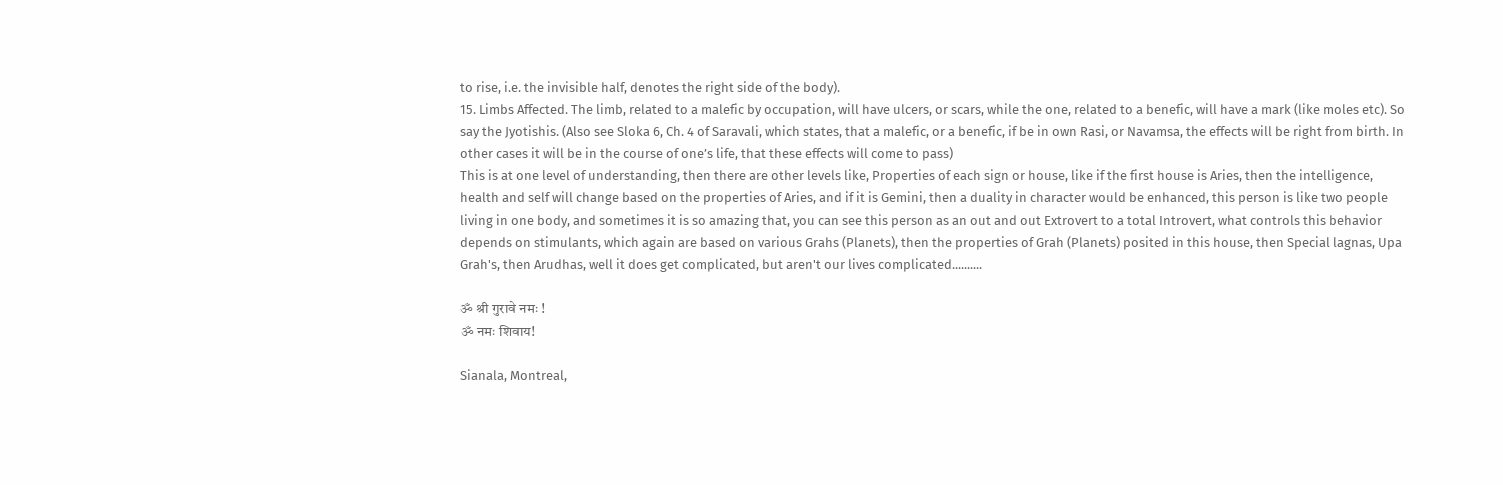to rise, i.e. the invisible half, denotes the right side of the body).
15. Limbs Affected. The limb, related to a malefic by occupation, will have ulcers, or scars, while the one, related to a benefic, will have a mark (like moles etc). So say the Jyotishis. (Also see Sloka 6, Ch. 4 of Saravali, which states, that a malefic, or a benefic, if be in own Rasi, or Navamsa, the effects will be right from birth. In other cases it will be in the course of one’s life, that these effects will come to pass)
This is at one level of understanding, then there are other levels like, Properties of each sign or house, like if the first house is Aries, then the intelligence, health and self will change based on the properties of Aries, and if it is Gemini, then a duality in character would be enhanced, this person is like two people living in one body, and sometimes it is so amazing that, you can see this person as an out and out Extrovert to a total Introvert, what controls this behavior depends on stimulants, which again are based on various Grahs (Planets), then the properties of Grah (Planets) posited in this house, then Special lagnas, Upa Grah's, then Arudhas, well it does get complicated, but aren't our lives complicated..........

ॐ श्री गुरावे नमः !
ॐ नमः शिवाय!

Sianala, Montreal,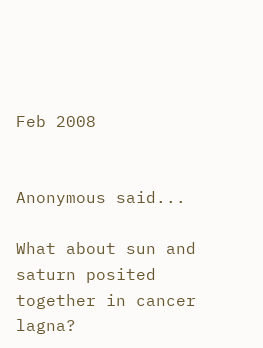Feb 2008


Anonymous said...

What about sun and saturn posited together in cancer lagna?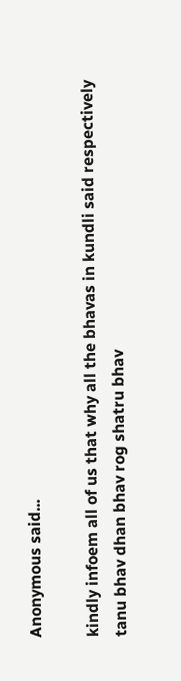Anonymous said...

kindly infoem all of us that why all the bhavas in kundli said respectively tanu bhav dhan bhav rog shatru bhav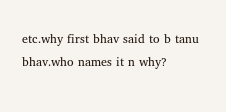etc.why first bhav said to b tanu bhav.who names it n why?